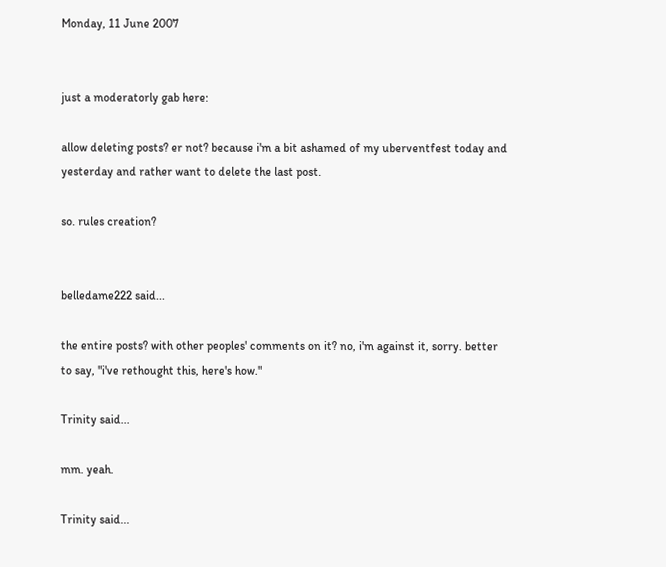Monday, 11 June 2007


just a moderatorly gab here:

allow deleting posts? er not? because i'm a bit ashamed of my uberventfest today and yesterday and rather want to delete the last post.

so. rules creation?


belledame222 said...

the entire posts? with other peoples' comments on it? no, i'm against it, sorry. better to say, "i've rethought this, here's how."

Trinity said...

mm. yeah.

Trinity said...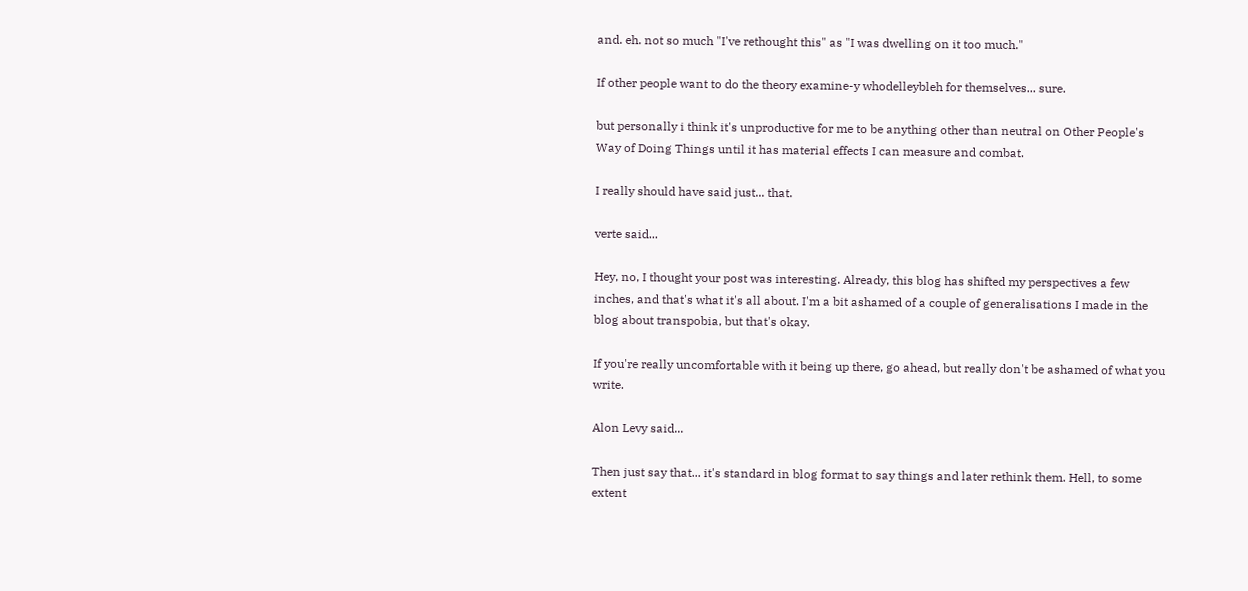and. eh. not so much "I've rethought this" as "I was dwelling on it too much."

If other people want to do the theory examine-y whodelleybleh for themselves... sure.

but personally i think it's unproductive for me to be anything other than neutral on Other People's Way of Doing Things until it has material effects I can measure and combat.

I really should have said just... that.

verte said...

Hey, no, I thought your post was interesting. Already, this blog has shifted my perspectives a few inches, and that's what it's all about. I'm a bit ashamed of a couple of generalisations I made in the blog about transpobia, but that's okay.

If you're really uncomfortable with it being up there, go ahead, but really don't be ashamed of what you write.

Alon Levy said...

Then just say that... it's standard in blog format to say things and later rethink them. Hell, to some extent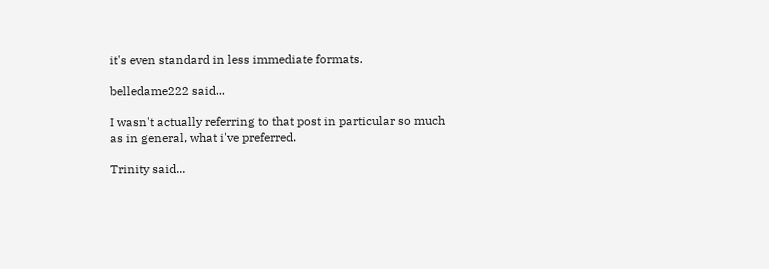it's even standard in less immediate formats.

belledame222 said...

I wasn't actually referring to that post in particular so much as in general, what i've preferred.

Trinity said...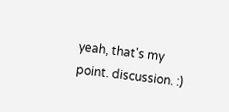yeah, that's my point. discussion. :)